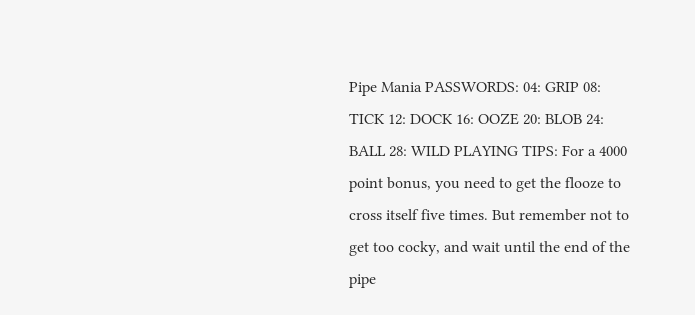Pipe Mania PASSWORDS: 04: GRIP 08: TICK 12: DOCK 16: OOZE 20: BLOB 24: BALL 28: WILD PLAYING TIPS: For a 4000 point bonus, you need to get the flooze to cross itself five times. But remember not to get too cocky, and wait until the end of the pipe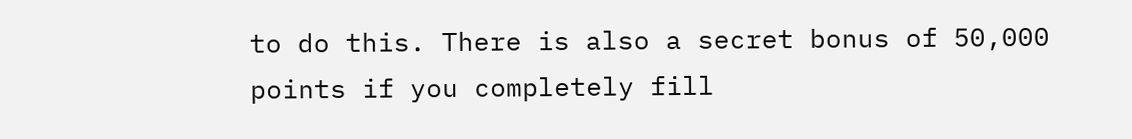to do this. There is also a secret bonus of 50,000 points if you completely fill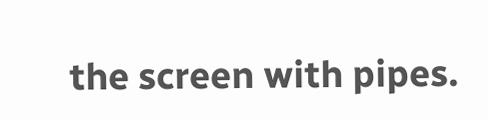the screen with pipes.